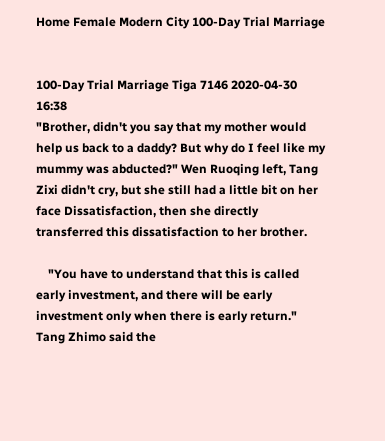Home Female Modern City 100-Day Trial Marriage


100-Day Trial Marriage Tiga 7146 2020-04-30 16:38
"Brother, didn't you say that my mother would help us back to a daddy? But why do I feel like my mummy was abducted?" Wen Ruoqing left, Tang Zixi didn't cry, but she still had a little bit on her face Dissatisfaction, then she directly transferred this dissatisfaction to her brother.

    "You have to understand that this is called early investment, and there will be early investment only when there is early return." Tang Zhimo said the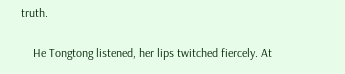truth.

    He Tongtong listened, her lips twitched fiercely. At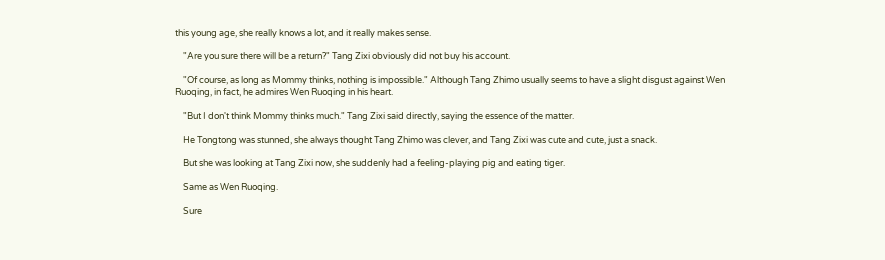this young age, she really knows a lot, and it really makes sense.

    "Are you sure there will be a return?" Tang Zixi obviously did not buy his account.

    "Of course, as long as Mommy thinks, nothing is impossible." Although Tang Zhimo usually seems to have a slight disgust against Wen Ruoqing, in fact, he admires Wen Ruoqing in his heart.

    "But I don't think Mommy thinks much." Tang Zixi said directly, saying the essence of the matter.

    He Tongtong was stunned, she always thought Tang Zhimo was clever, and Tang Zixi was cute and cute, just a snack.

    But she was looking at Tang Zixi now, she suddenly had a feeling-playing pig and eating tiger.

    Same as Wen Ruoqing.

    Sure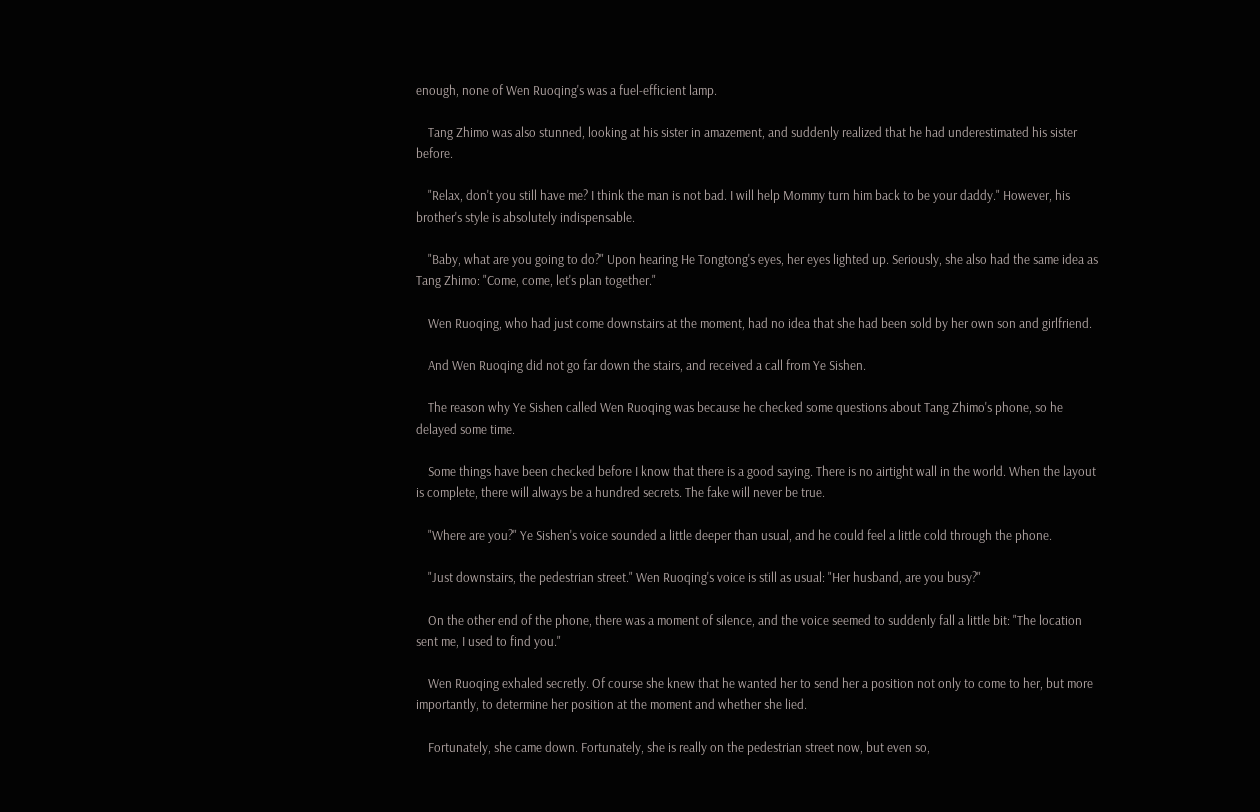enough, none of Wen Ruoqing's was a fuel-efficient lamp.

    Tang Zhimo was also stunned, looking at his sister in amazement, and suddenly realized that he had underestimated his sister before.

    "Relax, don't you still have me? I think the man is not bad. I will help Mommy turn him back to be your daddy." However, his brother's style is absolutely indispensable.

    "Baby, what are you going to do?" Upon hearing He Tongtong's eyes, her eyes lighted up. Seriously, she also had the same idea as Tang Zhimo: "Come, come, let's plan together."

    Wen Ruoqing, who had just come downstairs at the moment, had no idea that she had been sold by her own son and girlfriend.

    And Wen Ruoqing did not go far down the stairs, and received a call from Ye Sishen.

    The reason why Ye Sishen called Wen Ruoqing was because he checked some questions about Tang Zhimo's phone, so he delayed some time.

    Some things have been checked before I know that there is a good saying. There is no airtight wall in the world. When the layout is complete, there will always be a hundred secrets. The fake will never be true.

    "Where are you?" Ye Sishen's voice sounded a little deeper than usual, and he could feel a little cold through the phone.

    "Just downstairs, the pedestrian street." Wen Ruoqing's voice is still as usual: "Her husband, are you busy?"

    On the other end of the phone, there was a moment of silence, and the voice seemed to suddenly fall a little bit: "The location sent me, I used to find you."

    Wen Ruoqing exhaled secretly. Of course she knew that he wanted her to send her a position not only to come to her, but more importantly, to determine her position at the moment and whether she lied.

    Fortunately, she came down. Fortunately, she is really on the pedestrian street now, but even so,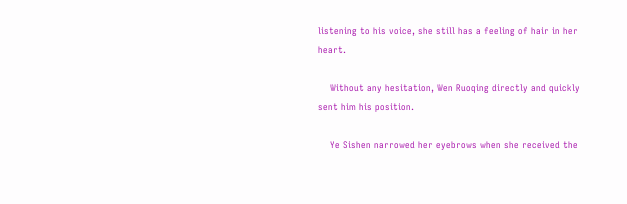listening to his voice, she still has a feeling of hair in her heart.

    Without any hesitation, Wen Ruoqing directly and quickly sent him his position.

    Ye Sishen narrowed her eyebrows when she received the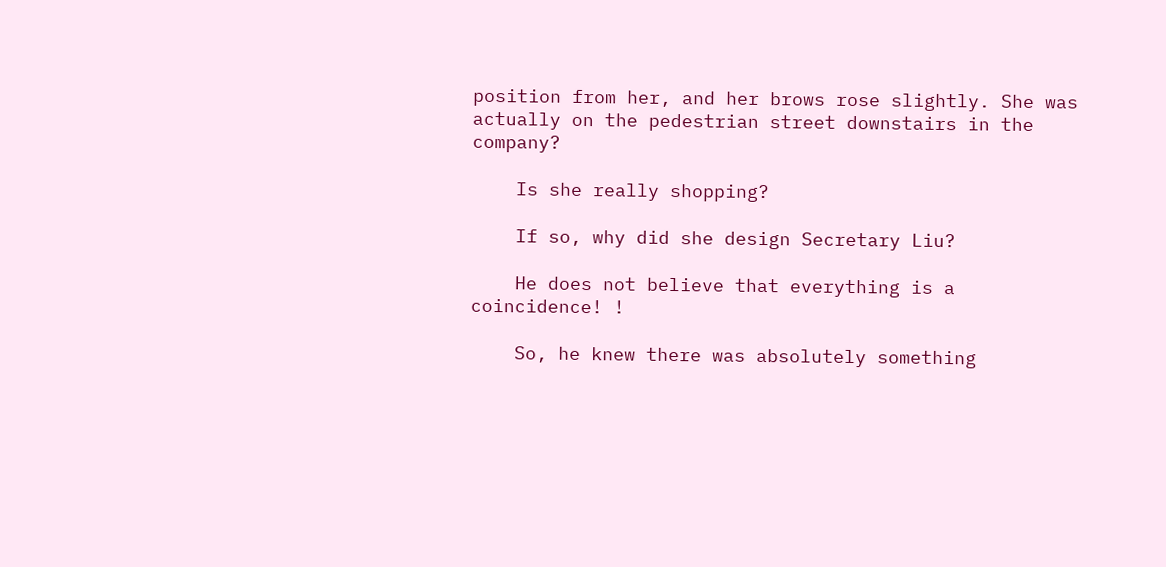position from her, and her brows rose slightly. She was actually on the pedestrian street downstairs in the company?

    Is she really shopping?

    If so, why did she design Secretary Liu?

    He does not believe that everything is a coincidence! !

    So, he knew there was absolutely something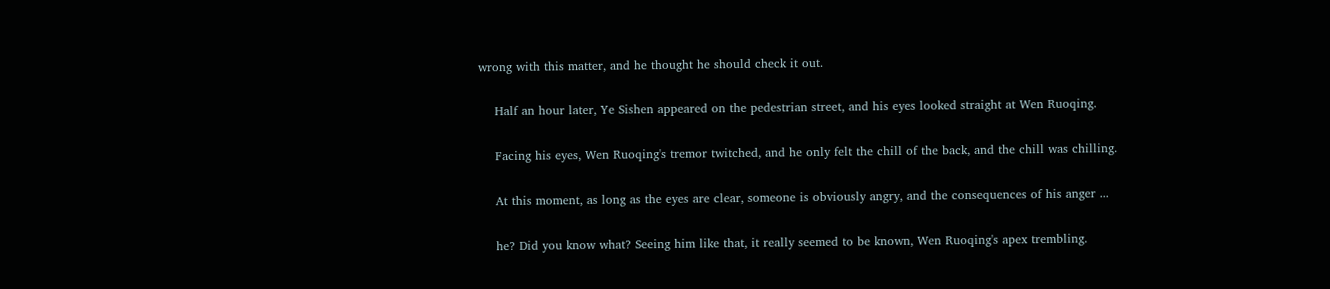wrong with this matter, and he thought he should check it out.

    Half an hour later, Ye Sishen appeared on the pedestrian street, and his eyes looked straight at Wen Ruoqing.

    Facing his eyes, Wen Ruoqing's tremor twitched, and he only felt the chill of the back, and the chill was chilling.

    At this moment, as long as the eyes are clear, someone is obviously angry, and the consequences of his anger ...

    he? Did you know what? Seeing him like that, it really seemed to be known, Wen Ruoqing's apex trembling.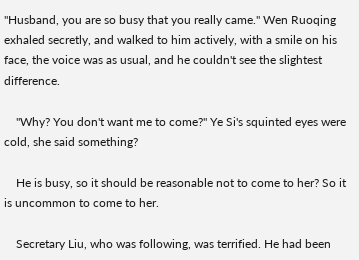"Husband, you are so busy that you really came." Wen Ruoqing exhaled secretly, and walked to him actively, with a smile on his face, the voice was as usual, and he couldn't see the slightest difference.

    "Why? You don't want me to come?" Ye Si's squinted eyes were cold, she said something?

    He is busy, so it should be reasonable not to come to her? So it is uncommon to come to her.

    Secretary Liu, who was following, was terrified. He had been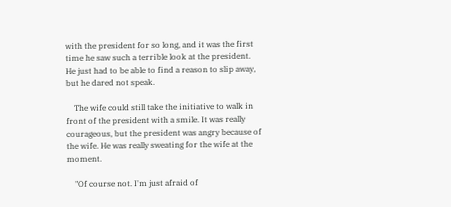with the president for so long, and it was the first time he saw such a terrible look at the president. He just had to be able to find a reason to slip away, but he dared not speak.

    The wife could still take the initiative to walk in front of the president with a smile. It was really courageous, but the president was angry because of the wife. He was really sweating for the wife at the moment.

    "Of course not. I'm just afraid of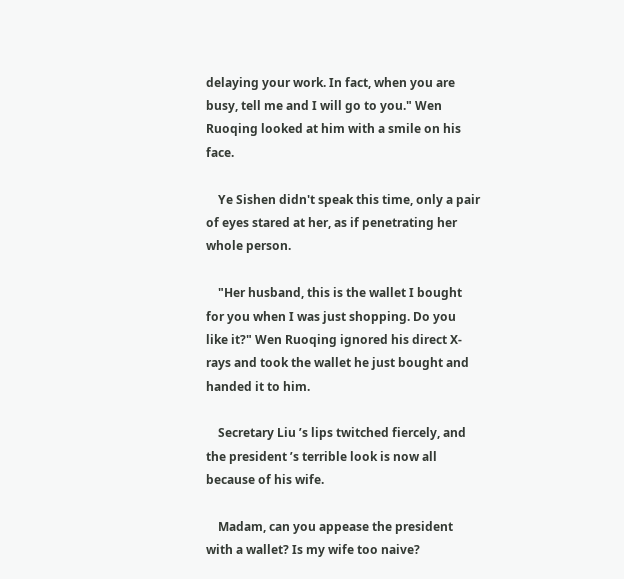delaying your work. In fact, when you are busy, tell me and I will go to you." Wen Ruoqing looked at him with a smile on his face.

    Ye Sishen didn't speak this time, only a pair of eyes stared at her, as if penetrating her whole person.

    "Her husband, this is the wallet I bought for you when I was just shopping. Do you like it?" Wen Ruoqing ignored his direct X-rays and took the wallet he just bought and handed it to him.

    Secretary Liu ’s lips twitched fiercely, and the president ’s terrible look is now all because of his wife.

    Madam, can you appease the president with a wallet? Is my wife too naive?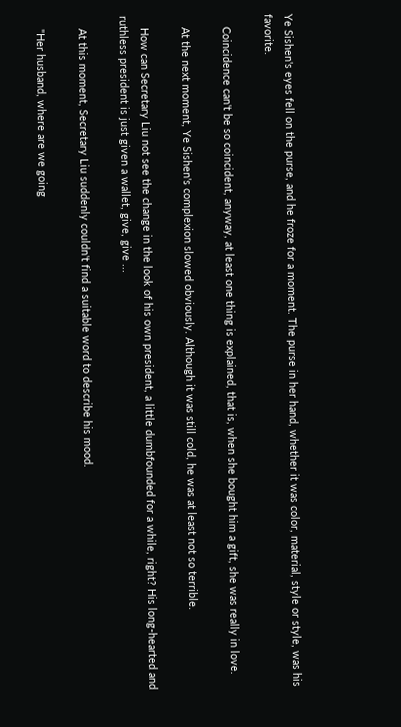Ye Sishen's eyes fell on the purse, and he froze for a moment. The purse in her hand, whether it was color, material, style or style, was his favorite.

    Coincidence can't be so coincident, anyway, at least one thing is explained, that is, when she bought him a gift, she was really in love.

    At the next moment, Ye Sishen's complexion slowed obviously. Although it was still cold, he was at least not so terrible.

    How can Secretary Liu not see the change in the look of his own president, a little dumbfounded for a while, right? His long-hearted and ruthless president is just given a wallet, give, give ...

    At this moment, Secretary Liu suddenly couldn't find a suitable word to describe his mood.

    "Her husband, where are we going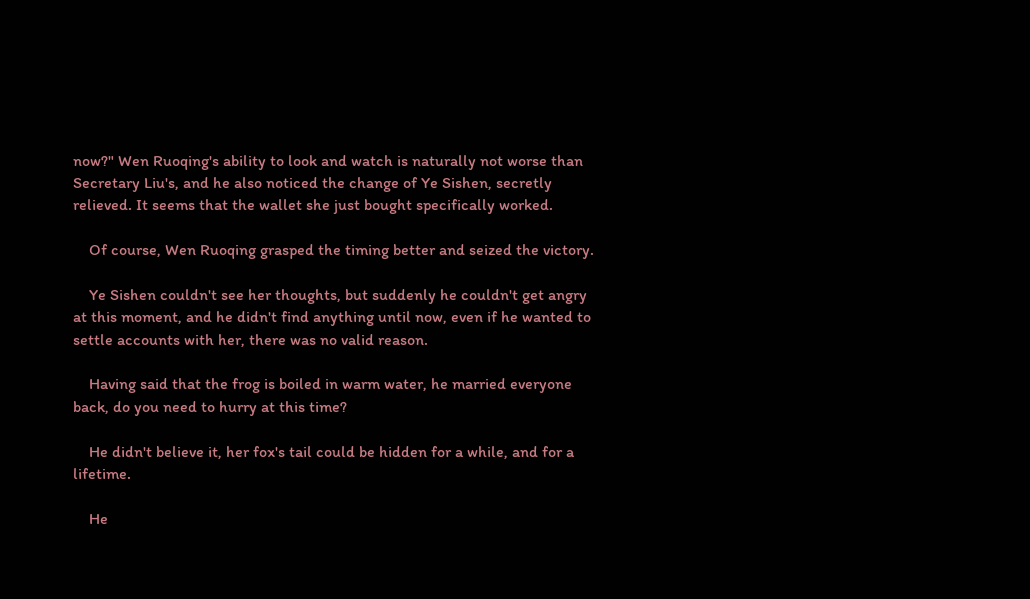now?" Wen Ruoqing's ability to look and watch is naturally not worse than Secretary Liu's, and he also noticed the change of Ye Sishen, secretly relieved. It seems that the wallet she just bought specifically worked.

    Of course, Wen Ruoqing grasped the timing better and seized the victory.

    Ye Sishen couldn't see her thoughts, but suddenly he couldn't get angry at this moment, and he didn't find anything until now, even if he wanted to settle accounts with her, there was no valid reason.

    Having said that the frog is boiled in warm water, he married everyone back, do you need to hurry at this time?

    He didn't believe it, her fox's tail could be hidden for a while, and for a lifetime.

    He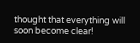thought that everything will soon become clear!